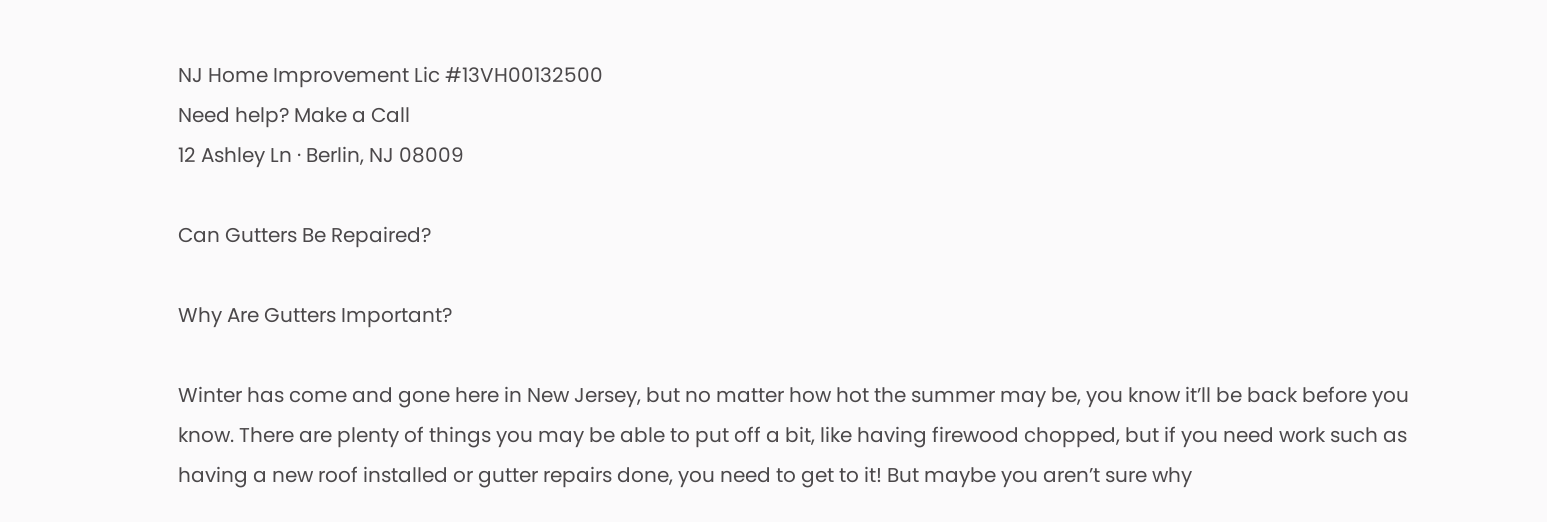NJ Home Improvement Lic #13VH00132500
Need help? Make a Call
12 Ashley Ln · Berlin, NJ 08009

Can Gutters Be Repaired?

Why Are Gutters Important?

Winter has come and gone here in New Jersey, but no matter how hot the summer may be, you know it’ll be back before you know. There are plenty of things you may be able to put off a bit, like having firewood chopped, but if you need work such as having a new roof installed or gutter repairs done, you need to get to it! But maybe you aren’t sure why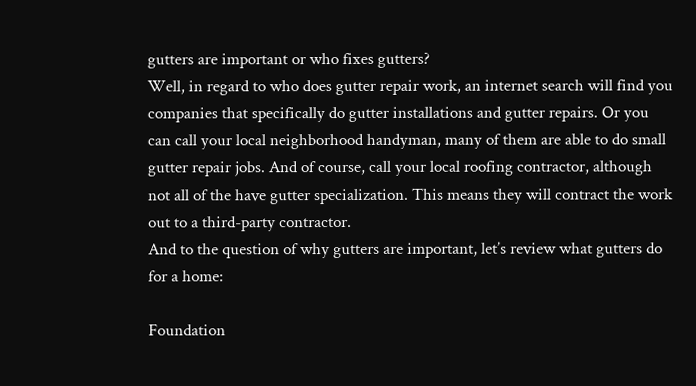gutters are important or who fixes gutters?
Well, in regard to who does gutter repair work, an internet search will find you companies that specifically do gutter installations and gutter repairs. Or you can call your local neighborhood handyman, many of them are able to do small gutter repair jobs. And of course, call your local roofing contractor, although not all of the have gutter specialization. This means they will contract the work out to a third-party contractor.
And to the question of why gutters are important, let’s review what gutters do for a home:

Foundation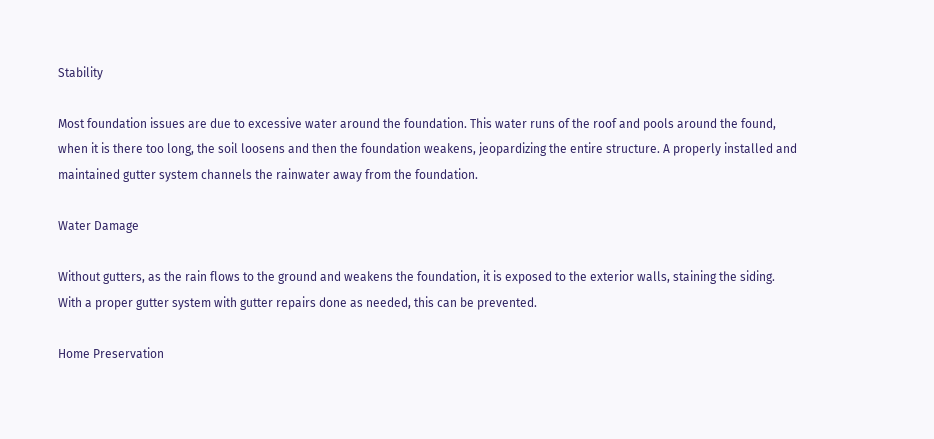Stability

Most foundation issues are due to excessive water around the foundation. This water runs of the roof and pools around the found, when it is there too long, the soil loosens and then the foundation weakens, jeopardizing the entire structure. A properly installed and maintained gutter system channels the rainwater away from the foundation.

Water Damage

Without gutters, as the rain flows to the ground and weakens the foundation, it is exposed to the exterior walls, staining the siding. With a proper gutter system with gutter repairs done as needed, this can be prevented.

Home Preservation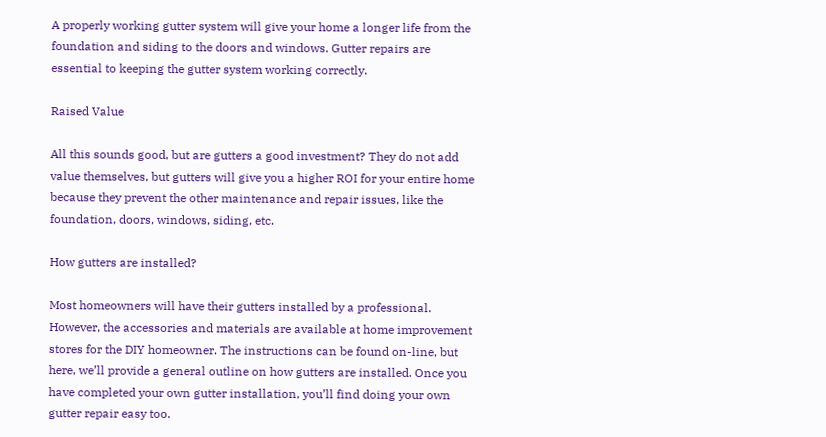A properly working gutter system will give your home a longer life from the foundation and siding to the doors and windows. Gutter repairs are essential to keeping the gutter system working correctly.

Raised Value

All this sounds good, but are gutters a good investment? They do not add value themselves, but gutters will give you a higher ROI for your entire home because they prevent the other maintenance and repair issues, like the foundation, doors, windows, siding, etc.

How gutters are installed?

Most homeowners will have their gutters installed by a professional. However, the accessories and materials are available at home improvement stores for the DIY homeowner. The instructions can be found on-line, but here, we’ll provide a general outline on how gutters are installed. Once you have completed your own gutter installation, you’ll find doing your own gutter repair easy too.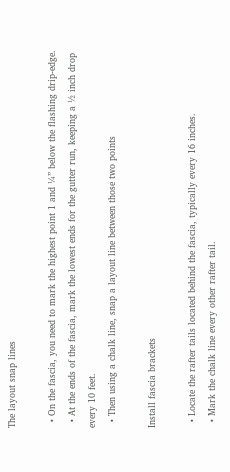The layout snap lines

  • On the fascia, you need to mark the highest point 1 and ¼” below the flashing drip-edge.
  • At the ends of the fascia, mark the lowest ends for the gutter run, keeping a ½ inch drop every 10 feet.
  • Then using a chalk line, snap a layout line between those two points

Install fascia brackets

  • Locate the rafter tails located behind the fascia, typically every 16 inches.
  • Mark the chalk line every other rafter tail.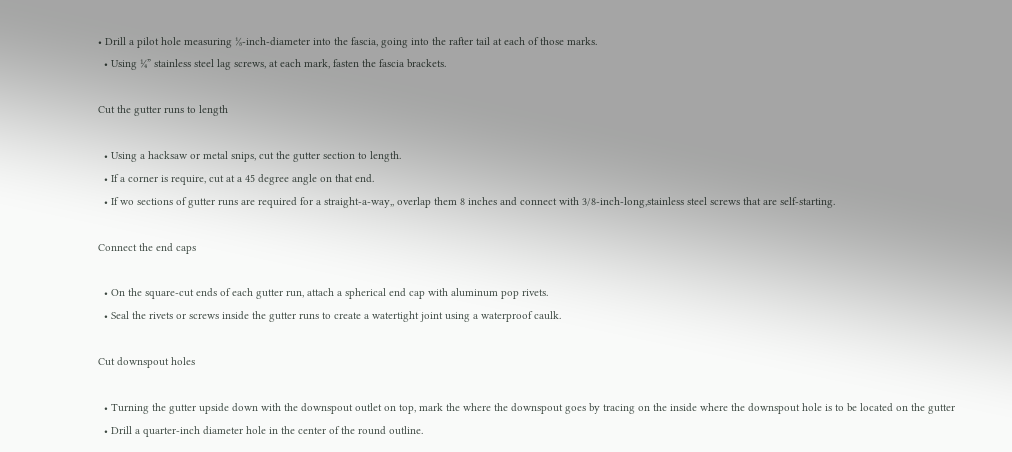• Drill a pilot hole measuring ⅛-inch-diameter into the fascia, going into the rafter tail at each of those marks.
  • Using ¼” stainless steel lag screws, at each mark, fasten the fascia brackets.

Cut the gutter runs to length

  • Using a hacksaw or metal snips, cut the gutter section to length.
  • If a corner is require, cut at a 45 degree angle on that end.
  • If wo sections of gutter runs are required for a straight-a-way,, overlap them 8 inches and connect with 3/8-inch-long,stainless steel screws that are self-starting.

Connect the end caps

  • On the square-cut ends of each gutter run, attach a spherical end cap with aluminum pop rivets.
  • Seal the rivets or screws inside the gutter runs to create a watertight joint using a waterproof caulk.

Cut downspout holes

  • Turning the gutter upside down with the downspout outlet on top, mark the where the downspout goes by tracing on the inside where the downspout hole is to be located on the gutter
  • Drill a quarter-inch diameter hole in the center of the round outline.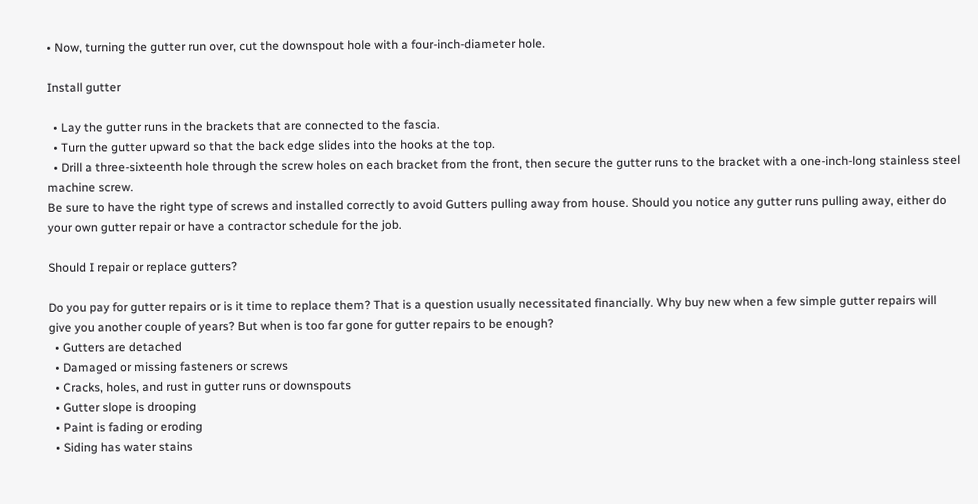• Now, turning the gutter run over, cut the downspout hole with a four-inch-diameter hole.

Install gutter

  • Lay the gutter runs in the brackets that are connected to the fascia.
  • Turn the gutter upward so that the back edge slides into the hooks at the top.
  • Drill a three-sixteenth hole through the screw holes on each bracket from the front, then secure the gutter runs to the bracket with a one-inch-long stainless steel machine screw.
Be sure to have the right type of screws and installed correctly to avoid Gutters pulling away from house. Should you notice any gutter runs pulling away, either do your own gutter repair or have a contractor schedule for the job.

Should I repair or replace gutters?

Do you pay for gutter repairs or is it time to replace them? That is a question usually necessitated financially. Why buy new when a few simple gutter repairs will give you another couple of years? But when is too far gone for gutter repairs to be enough?
  • Gutters are detached
  • Damaged or missing fasteners or screws
  • Cracks, holes, and rust in gutter runs or downspouts
  • Gutter slope is drooping
  • Paint is fading or eroding
  • Siding has water stains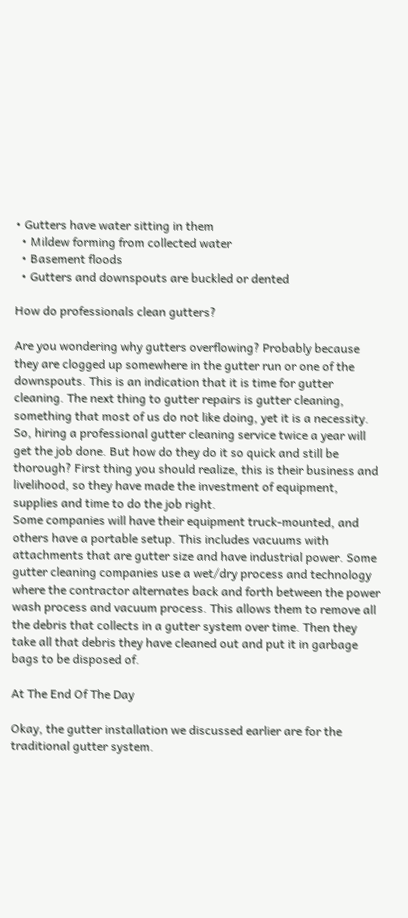• Gutters have water sitting in them
  • Mildew forming from collected water
  • Basement floods
  • Gutters and downspouts are buckled or dented

How do professionals clean gutters?

Are you wondering why gutters overflowing? Probably because they are clogged up somewhere in the gutter run or one of the downspouts. This is an indication that it is time for gutter cleaning. The next thing to gutter repairs is gutter cleaning, something that most of us do not like doing, yet it is a necessity.
So, hiring a professional gutter cleaning service twice a year will get the job done. But how do they do it so quick and still be thorough? First thing you should realize, this is their business and livelihood, so they have made the investment of equipment, supplies and time to do the job right.
Some companies will have their equipment truck-mounted, and others have a portable setup. This includes vacuums with attachments that are gutter size and have industrial power. Some gutter cleaning companies use a wet/dry process and technology where the contractor alternates back and forth between the power wash process and vacuum process. This allows them to remove all the debris that collects in a gutter system over time. Then they take all that debris they have cleaned out and put it in garbage bags to be disposed of.

At The End Of The Day

Okay, the gutter installation we discussed earlier are for the traditional gutter system.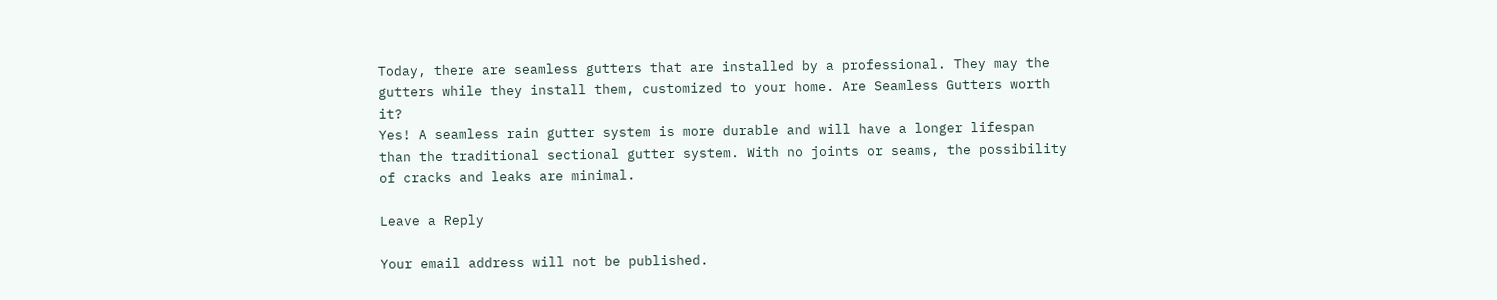Today, there are seamless gutters that are installed by a professional. They may the gutters while they install them, customized to your home. Are Seamless Gutters worth it?
Yes! A seamless rain gutter system is more durable and will have a longer lifespan than the traditional sectional gutter system. With no joints or seams, the possibility of cracks and leaks are minimal.

Leave a Reply

Your email address will not be published.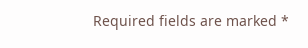Required fields are marked *